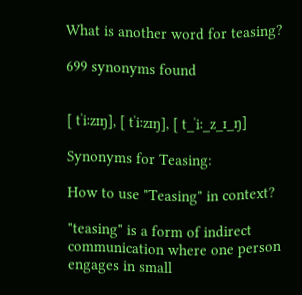What is another word for teasing?

699 synonyms found


[ tˈiːzɪŋ], [ tˈiːzɪŋ], [ t_ˈiː_z_ɪ_ŋ]

Synonyms for Teasing:

How to use "Teasing" in context?

"teasing" is a form of indirect communication where one person engages in small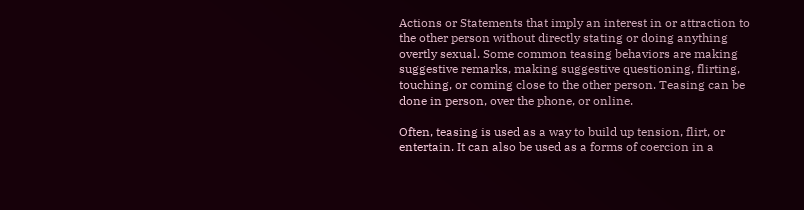Actions or Statements that imply an interest in or attraction to the other person without directly stating or doing anything overtly sexual. Some common teasing behaviors are making suggestive remarks, making suggestive questioning, flirting, touching, or coming close to the other person. Teasing can be done in person, over the phone, or online.

Often, teasing is used as a way to build up tension, flirt, or entertain. It can also be used as a forms of coercion in a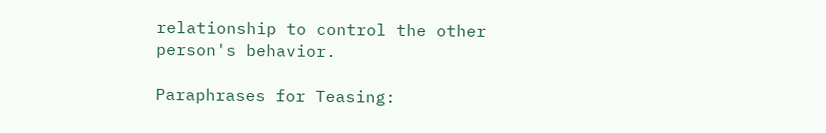relationship to control the other person's behavior.

Paraphrases for Teasing: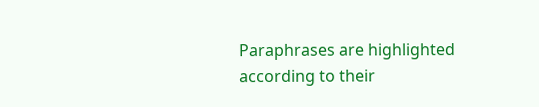Paraphrases are highlighted according to their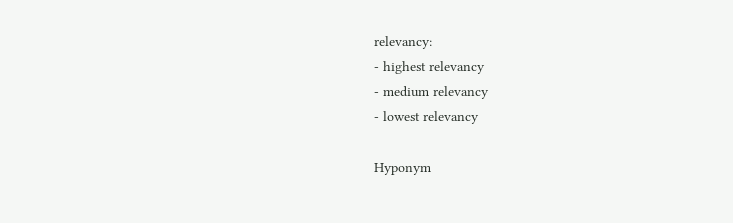relevancy:
- highest relevancy
- medium relevancy
- lowest relevancy

Hyponym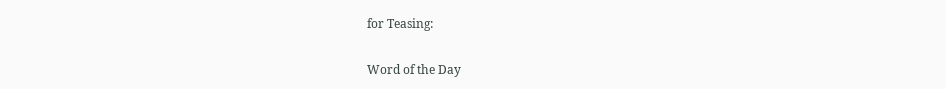for Teasing:

Word of the Day